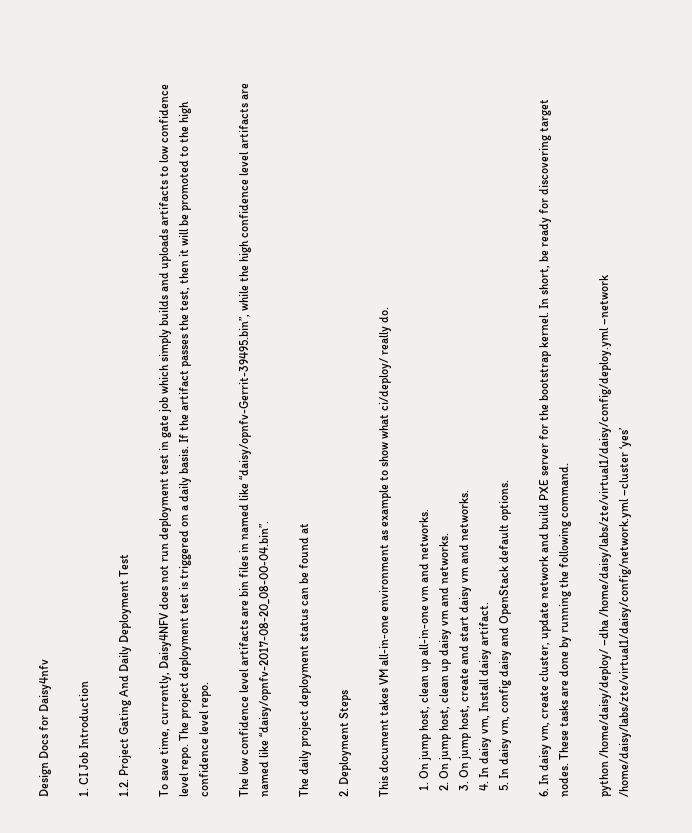Design Docs for Daisy4nfv

1. CI Job Introduction

1.2. Project Gating And Daily Deployment Test

To save time, currently, Daisy4NFV does not run deployment test in gate job which simply builds and uploads artifacts to low confidence level repo. The project deployment test is triggered on a daily basis. If the artifact passes the test, then it will be promoted to the high confidence level repo.

The low confidence level artifacts are bin files in named like “daisy/opnfv-Gerrit-39495.bin”, while the high confidence level artifacts are named like “daisy/opnfv-2017-08-20_08-00-04.bin”.

The daily project deployment status can be found at

2. Deployment Steps

This document takes VM all-in-one environment as example to show what ci/deploy/ really do.

  1. On jump host, clean up all-in-one vm and networks.
  2. On jump host, clean up daisy vm and networks.
  3. On jump host, create and start daisy vm and networks.
  4. In daisy vm, Install daisy artifact.
  5. In daisy vm, config daisy and OpenStack default options.

6. In daisy vm, create cluster, update network and build PXE server for the bootstrap kernel. In short, be ready for discovering target nodes. These tasks are done by running the following command.

python /home/daisy/deploy/ –dha /home/daisy/labs/zte/virtual1/daisy/config/deploy.yml –network /home/daisy/labs/zte/virtual1/daisy/config/network.yml –cluster ‘yes’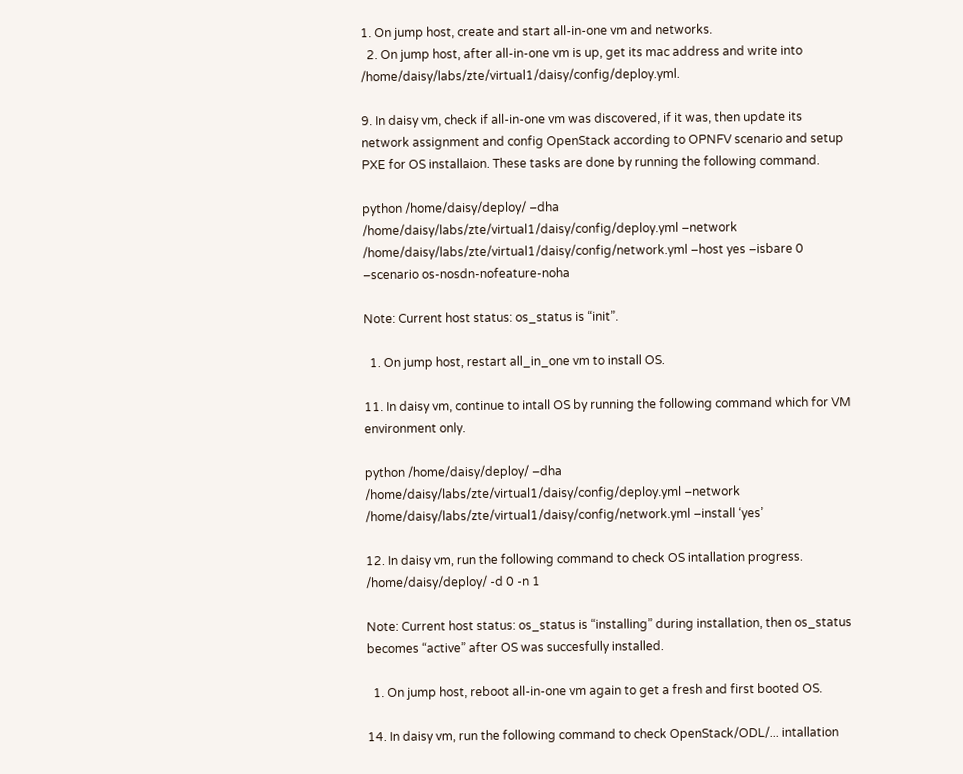1. On jump host, create and start all-in-one vm and networks.
  2. On jump host, after all-in-one vm is up, get its mac address and write into /home/daisy/labs/zte/virtual1/daisy/config/deploy.yml.

9. In daisy vm, check if all-in-one vm was discovered, if it was, then update its network assignment and config OpenStack according to OPNFV scenario and setup PXE for OS installaion. These tasks are done by running the following command.

python /home/daisy/deploy/ –dha /home/daisy/labs/zte/virtual1/daisy/config/deploy.yml –network /home/daisy/labs/zte/virtual1/daisy/config/network.yml –host yes –isbare 0 –scenario os-nosdn-nofeature-noha

Note: Current host status: os_status is “init”.

  1. On jump host, restart all_in_one vm to install OS.

11. In daisy vm, continue to intall OS by running the following command which for VM environment only.

python /home/daisy/deploy/ –dha /home/daisy/labs/zte/virtual1/daisy/config/deploy.yml –network /home/daisy/labs/zte/virtual1/daisy/config/network.yml –install ‘yes’

12. In daisy vm, run the following command to check OS intallation progress. /home/daisy/deploy/ -d 0 -n 1

Note: Current host status: os_status is “installing” during installation, then os_status becomes “active” after OS was succesfully installed.

  1. On jump host, reboot all-in-one vm again to get a fresh and first booted OS.

14. In daisy vm, run the following command to check OpenStack/ODL/... intallation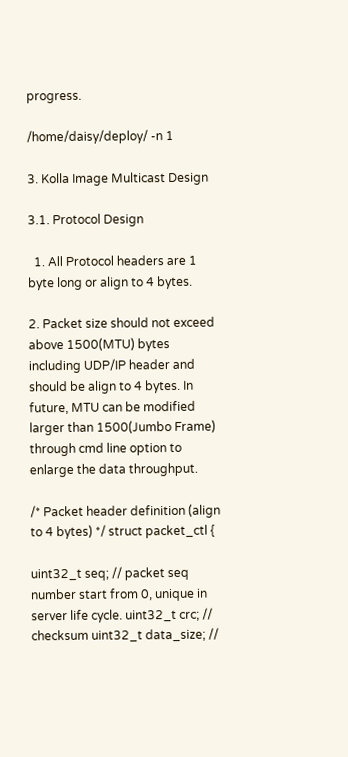progress.

/home/daisy/deploy/ -n 1

3. Kolla Image Multicast Design

3.1. Protocol Design

  1. All Protocol headers are 1 byte long or align to 4 bytes.

2. Packet size should not exceed above 1500(MTU) bytes including UDP/IP header and should be align to 4 bytes. In future, MTU can be modified larger than 1500(Jumbo Frame) through cmd line option to enlarge the data throughput.

/* Packet header definition (align to 4 bytes) */ struct packet_ctl {

uint32_t seq; // packet seq number start from 0, unique in server life cycle. uint32_t crc; // checksum uint32_t data_size; //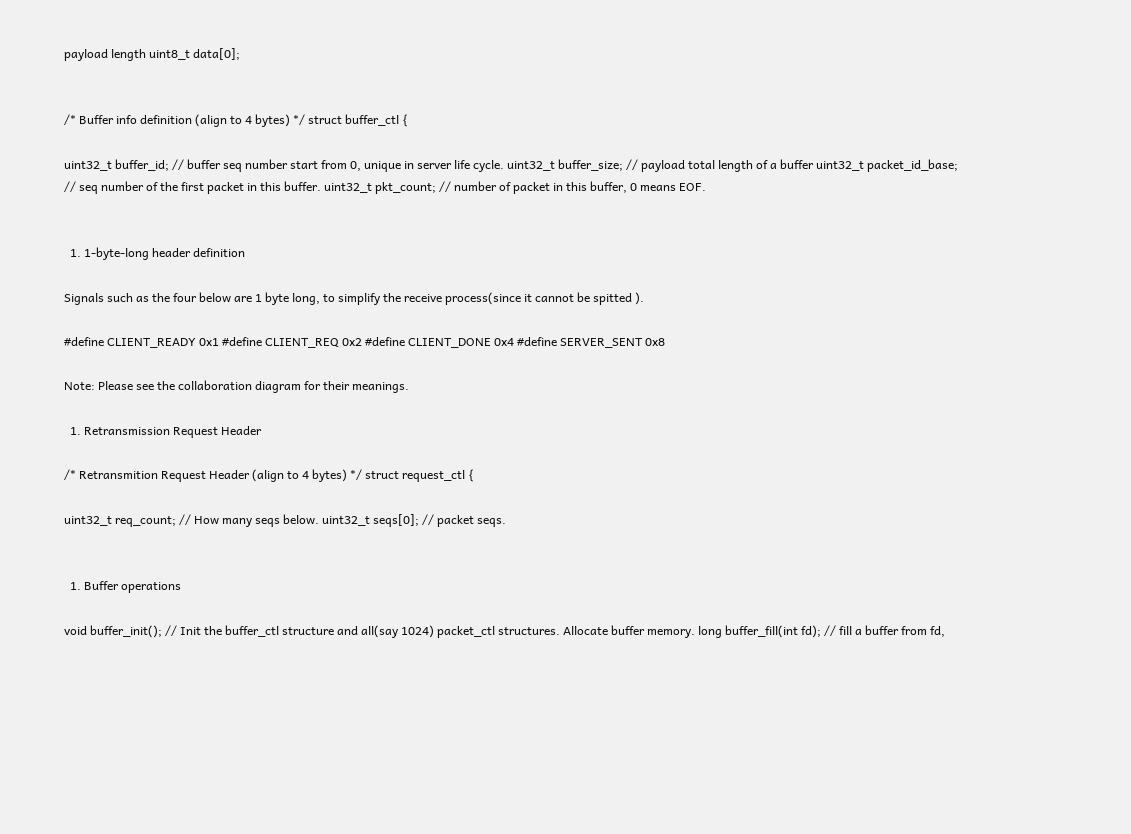payload length uint8_t data[0];


/* Buffer info definition (align to 4 bytes) */ struct buffer_ctl {

uint32_t buffer_id; // buffer seq number start from 0, unique in server life cycle. uint32_t buffer_size; // payload total length of a buffer uint32_t packet_id_base; // seq number of the first packet in this buffer. uint32_t pkt_count; // number of packet in this buffer, 0 means EOF.


  1. 1-byte-long header definition

Signals such as the four below are 1 byte long, to simplify the receive process(since it cannot be spitted ).

#define CLIENT_READY 0x1 #define CLIENT_REQ 0x2 #define CLIENT_DONE 0x4 #define SERVER_SENT 0x8

Note: Please see the collaboration diagram for their meanings.

  1. Retransmission Request Header

/* Retransmition Request Header (align to 4 bytes) */ struct request_ctl {

uint32_t req_count; // How many seqs below. uint32_t seqs[0]; // packet seqs.


  1. Buffer operations

void buffer_init(); // Init the buffer_ctl structure and all(say 1024) packet_ctl structures. Allocate buffer memory. long buffer_fill(int fd); // fill a buffer from fd,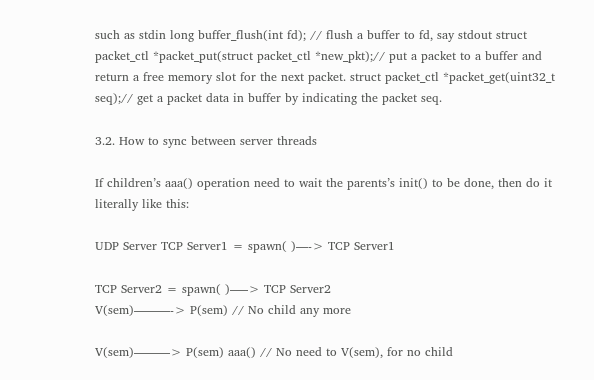such as stdin long buffer_flush(int fd); // flush a buffer to fd, say stdout struct packet_ctl *packet_put(struct packet_ctl *new_pkt);// put a packet to a buffer and return a free memory slot for the next packet. struct packet_ctl *packet_get(uint32_t seq);// get a packet data in buffer by indicating the packet seq.

3.2. How to sync between server threads

If children’s aaa() operation need to wait the parents’s init() to be done, then do it literally like this:

UDP Server TCP Server1 = spawn( )—-> TCP Server1

TCP Server2 = spawn( )—–> TCP Server2
V(sem)———-> P(sem) // No child any more

V(sem)———> P(sem) aaa() // No need to V(sem), for no child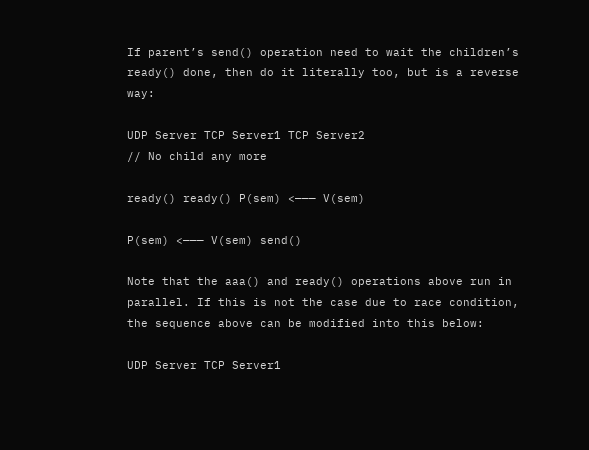If parent’s send() operation need to wait the children’s ready() done, then do it literally too, but is a reverse way:

UDP Server TCP Server1 TCP Server2
// No child any more

ready() ready() P(sem) <——— V(sem)

P(sem) <——— V(sem) send()

Note that the aaa() and ready() operations above run in parallel. If this is not the case due to race condition, the sequence above can be modified into this below:

UDP Server TCP Server1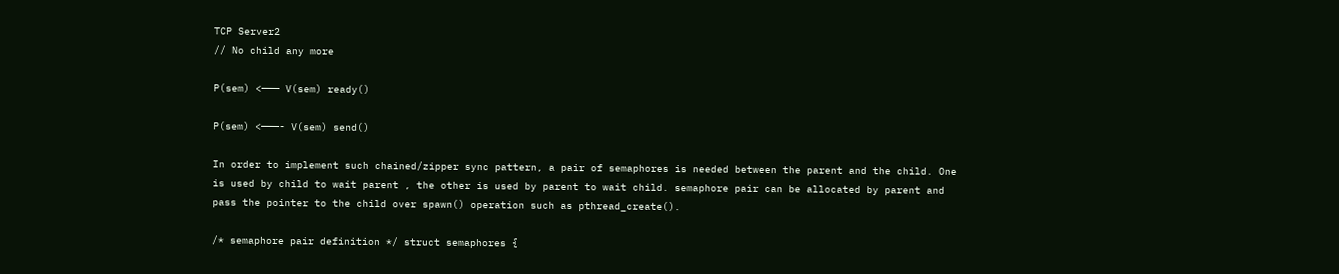TCP Server2
// No child any more

P(sem) <——— V(sem) ready()

P(sem) <———- V(sem) send()

In order to implement such chained/zipper sync pattern, a pair of semaphores is needed between the parent and the child. One is used by child to wait parent , the other is used by parent to wait child. semaphore pair can be allocated by parent and pass the pointer to the child over spawn() operation such as pthread_create().

/* semaphore pair definition */ struct semaphores {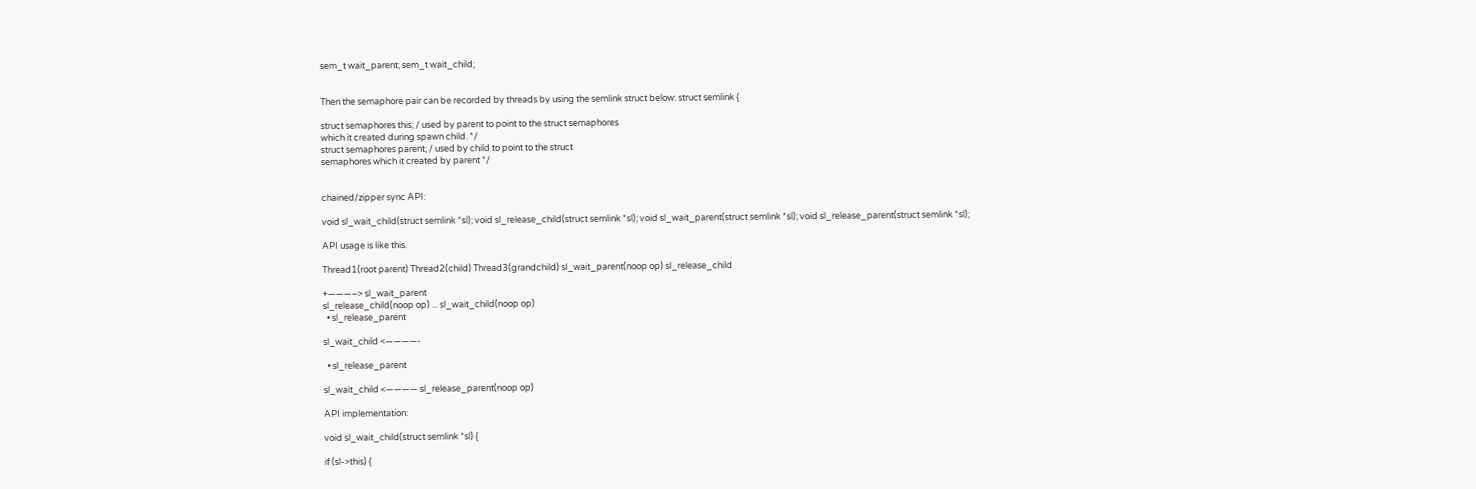sem_t wait_parent; sem_t wait_child;


Then the semaphore pair can be recorded by threads by using the semlink struct below: struct semlink {

struct semaphores this; / used by parent to point to the struct semaphores
which it created during spawn child. */
struct semaphores parent; / used by child to point to the struct
semaphores which it created by parent */


chained/zipper sync API:

void sl_wait_child(struct semlink *sl); void sl_release_child(struct semlink *sl); void sl_wait_parent(struct semlink *sl); void sl_release_parent(struct semlink *sl);

API usage is like this.

Thread1(root parent) Thread2(child) Thread3(grandchild) sl_wait_parent(noop op) sl_release_child

+———–> sl_wait_parent
sl_release_child(noop op) ... sl_wait_child(noop op)
  • sl_release_parent

sl_wait_child <————-

  • sl_release_parent

sl_wait_child <———— sl_release_parent(noop op)

API implementation:

void sl_wait_child(struct semlink *sl) {

if (sl->this) {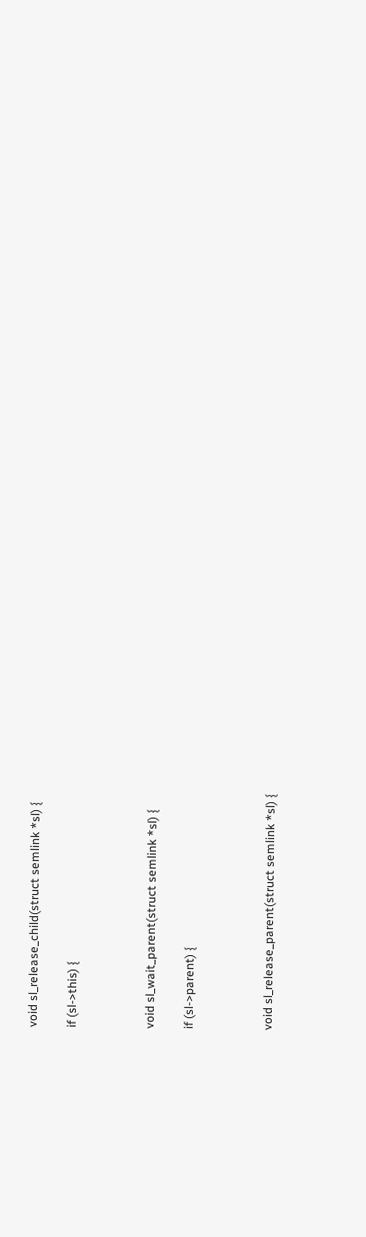void sl_release_child(struct semlink *sl) {

if (sl->this) {



void sl_wait_parent(struct semlink *sl) {

if (sl->parent) {



void sl_release_parent(struct semlink *sl) {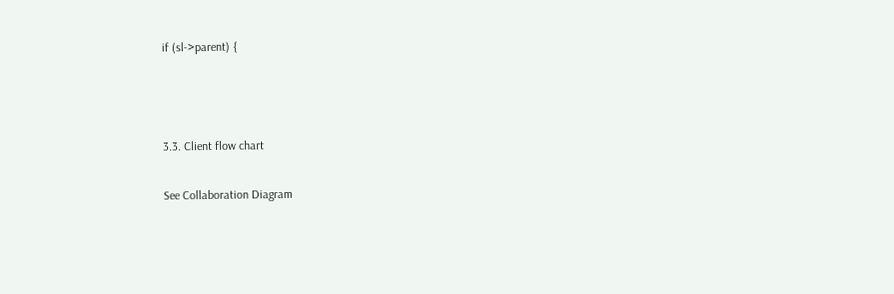if (sl->parent) {



3.3. Client flow chart

See Collaboration Diagram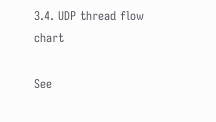3.4. UDP thread flow chart

See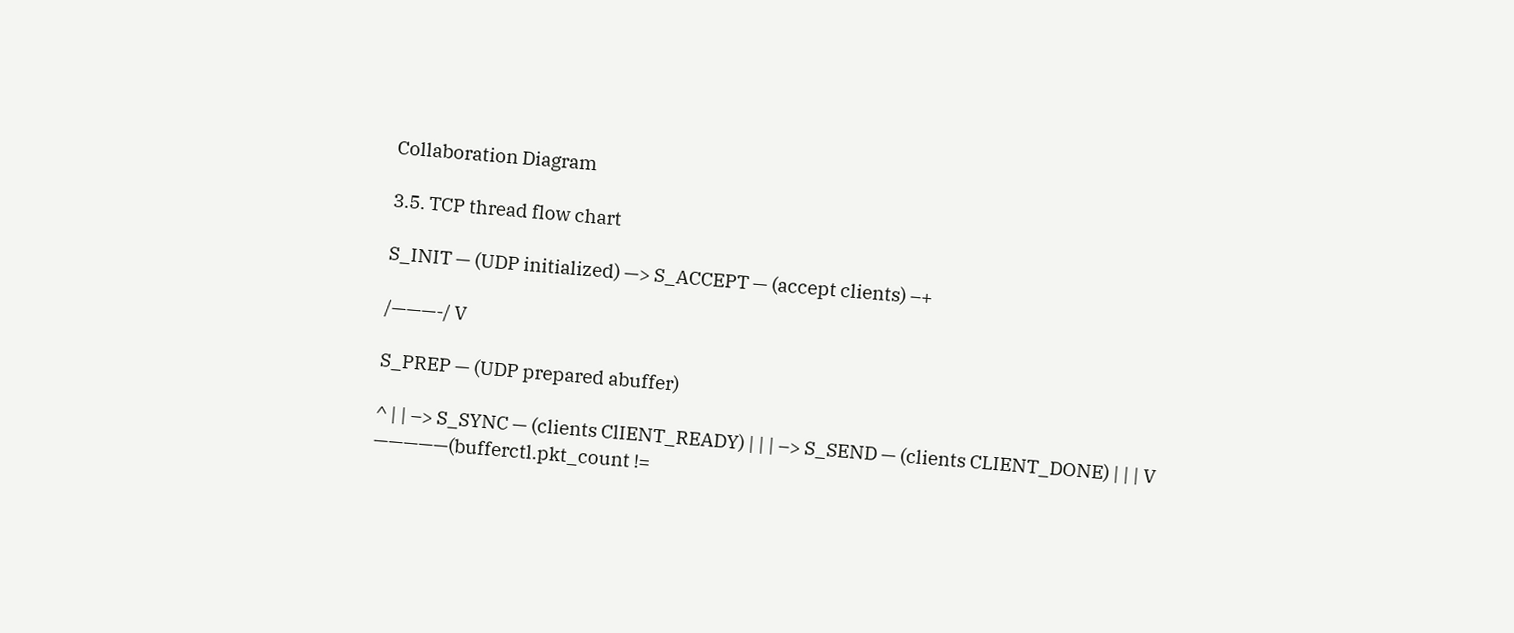Collaboration Diagram

3.5. TCP thread flow chart

S_INIT — (UDP initialized) —> S_ACCEPT — (accept clients) –+

/———-/ V

S_PREP — (UDP prepared abuffer)

^ | | –> S_SYNC — (clients ClIENT_READY) | | | –> S_SEND — (clients CLIENT_DONE) | | | V —————(bufferctl.pkt_count !=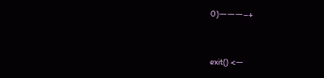0)———–+


exit() <—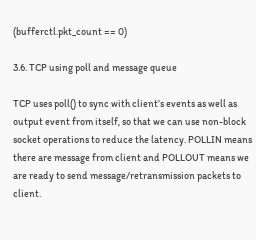(bufferctl.pkt_count == 0)

3.6. TCP using poll and message queue

TCP uses poll() to sync with client’s events as well as output event from itself, so that we can use non-block socket operations to reduce the latency. POLLIN means there are message from client and POLLOUT means we are ready to send message/retransmission packets to client.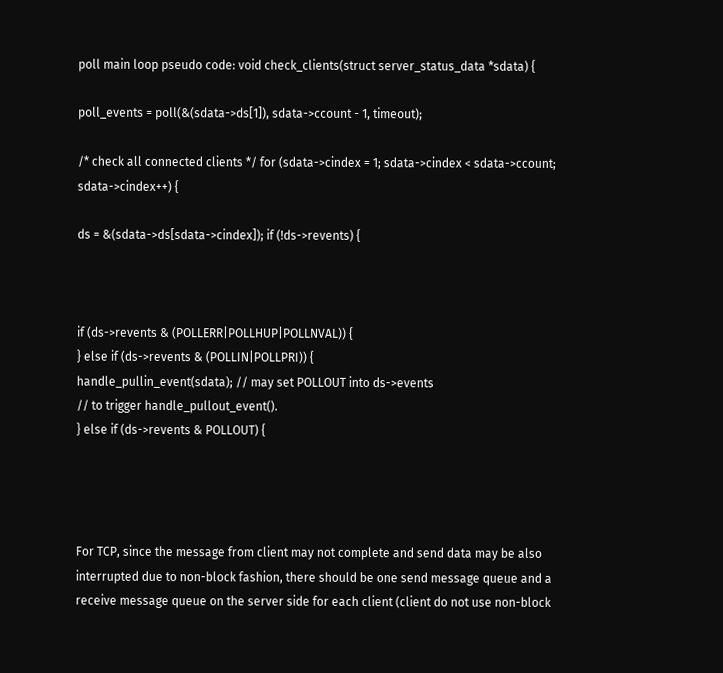poll main loop pseudo code: void check_clients(struct server_status_data *sdata) {

poll_events = poll(&(sdata->ds[1]), sdata->ccount - 1, timeout);

/* check all connected clients */ for (sdata->cindex = 1; sdata->cindex < sdata->ccount; sdata->cindex++) {

ds = &(sdata->ds[sdata->cindex]); if (!ds->revents) {



if (ds->revents & (POLLERR|POLLHUP|POLLNVAL)) {
} else if (ds->revents & (POLLIN|POLLPRI)) {
handle_pullin_event(sdata); // may set POLLOUT into ds->events
// to trigger handle_pullout_event().
} else if (ds->revents & POLLOUT) {




For TCP, since the message from client may not complete and send data may be also interrupted due to non-block fashion, there should be one send message queue and a receive message queue on the server side for each client (client do not use non-block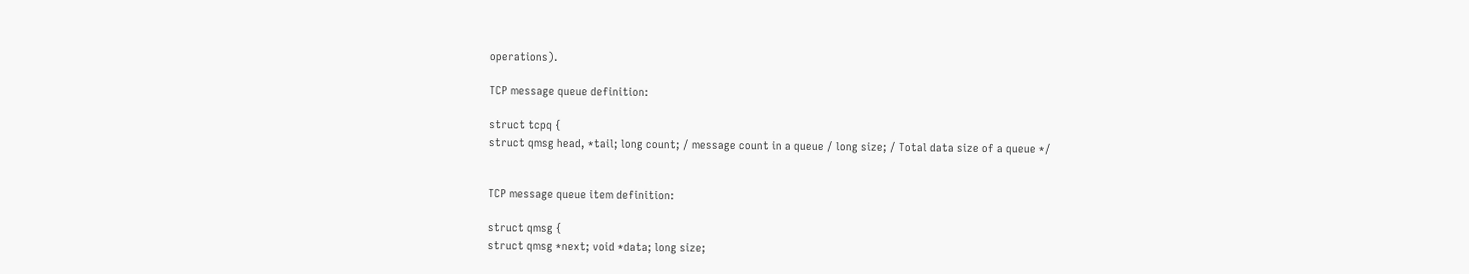operations).

TCP message queue definition:

struct tcpq {
struct qmsg head, *tail; long count; / message count in a queue / long size; / Total data size of a queue */


TCP message queue item definition:

struct qmsg {
struct qmsg *next; void *data; long size;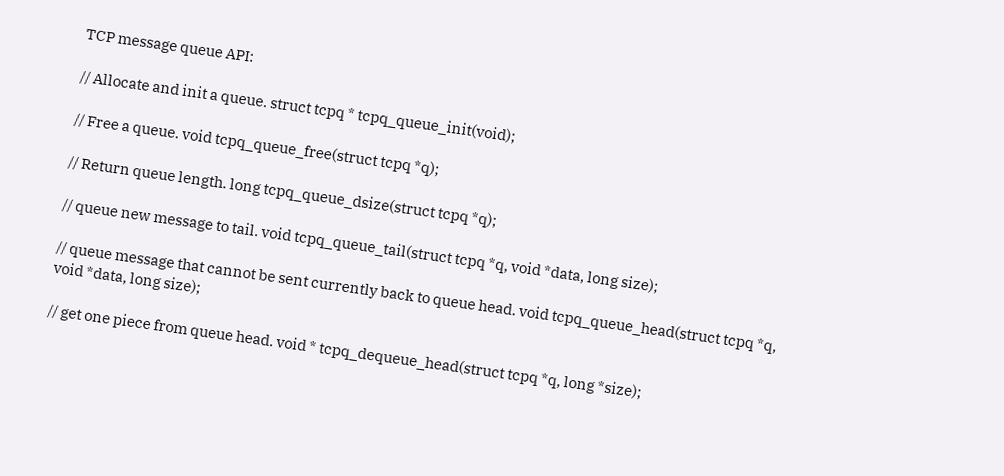TCP message queue API:

// Allocate and init a queue. struct tcpq * tcpq_queue_init(void);

// Free a queue. void tcpq_queue_free(struct tcpq *q);

// Return queue length. long tcpq_queue_dsize(struct tcpq *q);

// queue new message to tail. void tcpq_queue_tail(struct tcpq *q, void *data, long size);

// queue message that cannot be sent currently back to queue head. void tcpq_queue_head(struct tcpq *q, void *data, long size);

// get one piece from queue head. void * tcpq_dequeue_head(struct tcpq *q, long *size);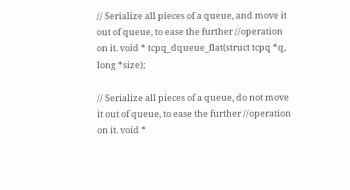// Serialize all pieces of a queue, and move it out of queue, to ease the further //operation on it. void * tcpq_dqueue_flat(struct tcpq *q, long *size);

// Serialize all pieces of a queue, do not move it out of queue, to ease the further //operation on it. void *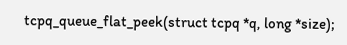tcpq_queue_flat_peek(struct tcpq *q, long *size);